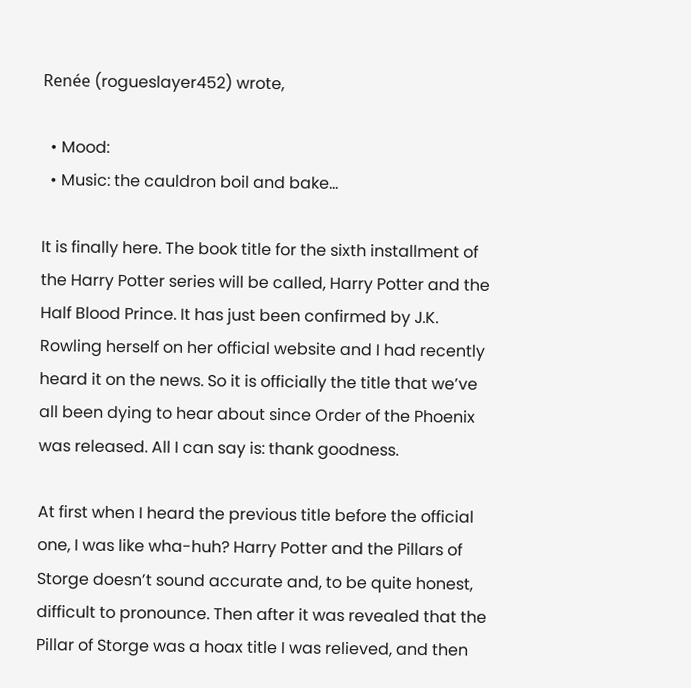Renée (rogueslayer452) wrote,

  • Mood:
  • Music: the cauldron boil and bake...

It is finally here. The book title for the sixth installment of the Harry Potter series will be called, Harry Potter and the Half Blood Prince. It has just been confirmed by J.K. Rowling herself on her official website and I had recently heard it on the news. So it is officially the title that we’ve all been dying to hear about since Order of the Phoenix was released. All I can say is: thank goodness.

At first when I heard the previous title before the official one, I was like wha-huh? Harry Potter and the Pillars of Storge doesn’t sound accurate and, to be quite honest, difficult to pronounce. Then after it was revealed that the Pillar of Storge was a hoax title I was relieved, and then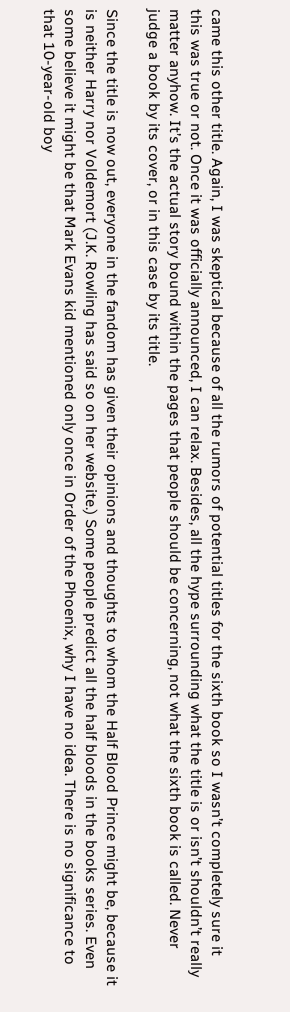came this other title. Again, I was skeptical because of all the rumors of potential titles for the sixth book so I wasn’t completely sure it this was true or not. Once it was officially announced, I can relax. Besides, all the hype surrounding what the title is or isn’t shouldn’t really matter anyhow. It’s the actual story bound within the pages that people should be concerning, not what the sixth book is called. Never judge a book by its cover, or in this case by its title.

Since the title is now out, everyone in the fandom has given their opinions and thoughts to whom the Half Blood Prince might be, because it is neither Harry nor Voldemort (J.K. Rowling has said so on her website.) Some people predict all the half bloods in the books series. Even some believe it might be that Mark Evans kid mentioned only once in Order of the Phoenix, why I have no idea. There is no significance to that 10-year-old boy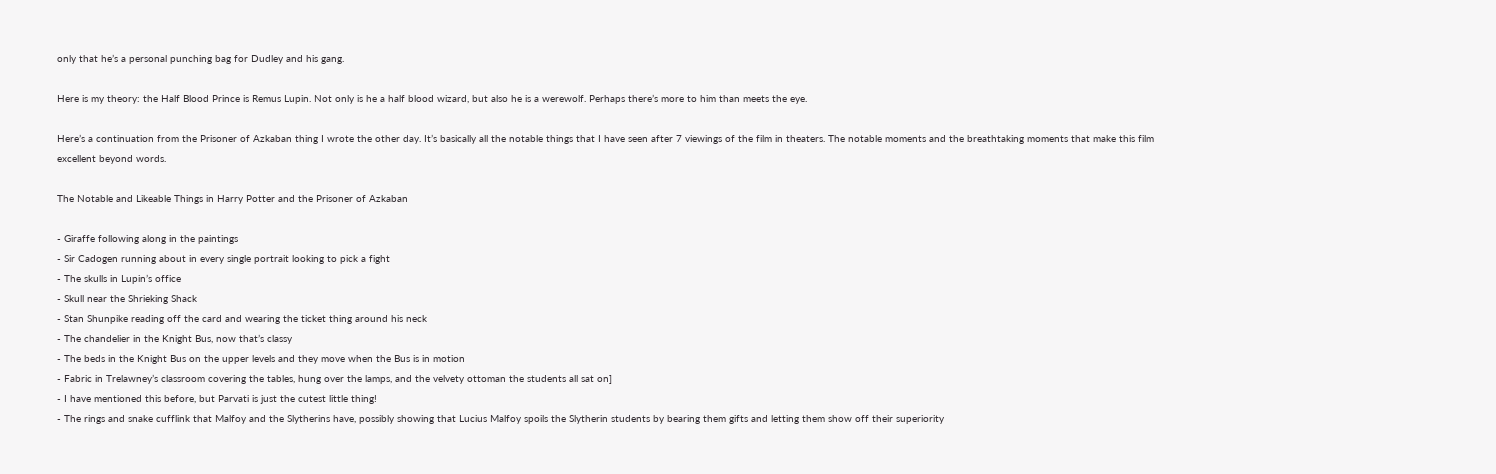only that he’s a personal punching bag for Dudley and his gang.

Here is my theory: the Half Blood Prince is Remus Lupin. Not only is he a half blood wizard, but also he is a werewolf. Perhaps there’s more to him than meets the eye.

Here’s a continuation from the Prisoner of Azkaban thing I wrote the other day. It’s basically all the notable things that I have seen after 7 viewings of the film in theaters. The notable moments and the breathtaking moments that make this film excellent beyond words.

The Notable and Likeable Things in Harry Potter and the Prisoner of Azkaban

- Giraffe following along in the paintings
- Sir Cadogen running about in every single portrait looking to pick a fight
- The skulls in Lupin’s office
- Skull near the Shrieking Shack
- Stan Shunpike reading off the card and wearing the ticket thing around his neck
- The chandelier in the Knight Bus, now that’s classy
- The beds in the Knight Bus on the upper levels and they move when the Bus is in motion
- Fabric in Trelawney’s classroom covering the tables, hung over the lamps, and the velvety ottoman the students all sat on]
- I have mentioned this before, but Parvati is just the cutest little thing!
- The rings and snake cufflink that Malfoy and the Slytherins have, possibly showing that Lucius Malfoy spoils the Slytherin students by bearing them gifts and letting them show off their superiority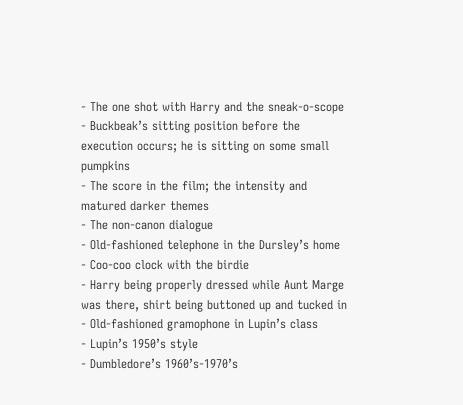- The one shot with Harry and the sneak-o-scope
- Buckbeak’s sitting position before the execution occurs; he is sitting on some small pumpkins
- The score in the film; the intensity and matured darker themes
- The non-canon dialogue
- Old-fashioned telephone in the Dursley’s home
- Coo-coo clock with the birdie
- Harry being properly dressed while Aunt Marge was there, shirt being buttoned up and tucked in
- Old-fashioned gramophone in Lupin’s class
- Lupin’s 1950’s style
- Dumbledore’s 1960’s-1970’s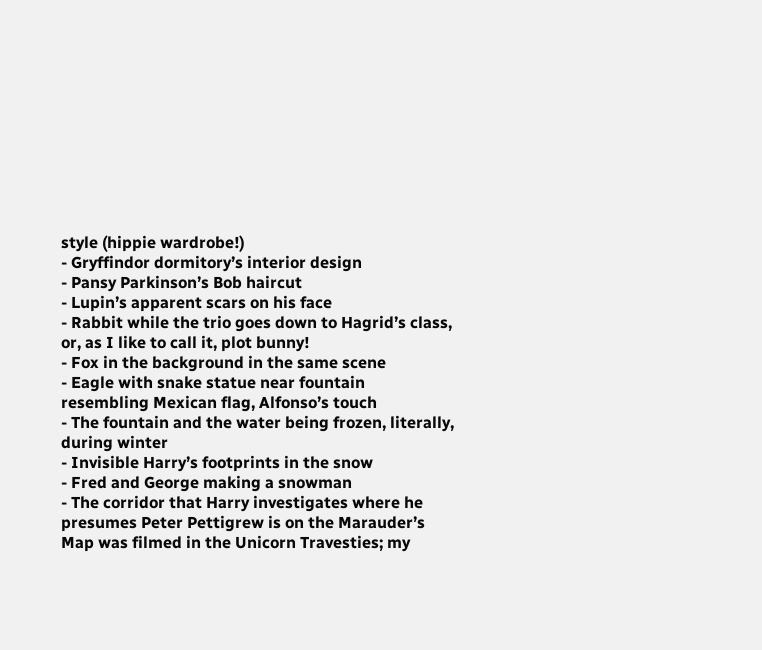style (hippie wardrobe!)
- Gryffindor dormitory’s interior design
- Pansy Parkinson’s Bob haircut
- Lupin’s apparent scars on his face
- Rabbit while the trio goes down to Hagrid’s class, or, as I like to call it, plot bunny!
- Fox in the background in the same scene
- Eagle with snake statue near fountain resembling Mexican flag, Alfonso’s touch
- The fountain and the water being frozen, literally, during winter
- Invisible Harry’s footprints in the snow
- Fred and George making a snowman
- The corridor that Harry investigates where he presumes Peter Pettigrew is on the Marauder’s Map was filmed in the Unicorn Travesties; my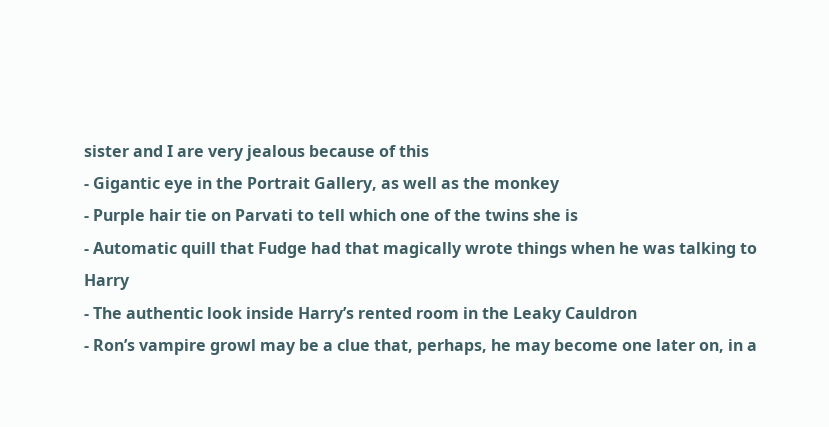sister and I are very jealous because of this
- Gigantic eye in the Portrait Gallery, as well as the monkey
- Purple hair tie on Parvati to tell which one of the twins she is
- Automatic quill that Fudge had that magically wrote things when he was talking to Harry
- The authentic look inside Harry’s rented room in the Leaky Cauldron
- Ron’s vampire growl may be a clue that, perhaps, he may become one later on, in a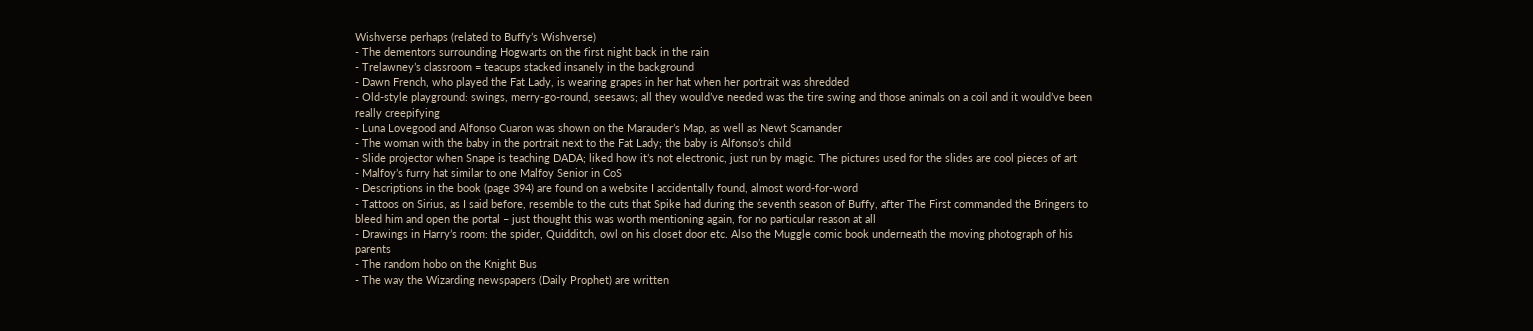Wishverse perhaps (related to Buffy’s Wishverse)
- The dementors surrounding Hogwarts on the first night back in the rain
- Trelawney’s classroom = teacups stacked insanely in the background
- Dawn French, who played the Fat Lady, is wearing grapes in her hat when her portrait was shredded
- Old-style playground: swings, merry-go-round, seesaws; all they would’ve needed was the tire swing and those animals on a coil and it would’ve been really creepifying
- Luna Lovegood and Alfonso Cuaron was shown on the Marauder’s Map, as well as Newt Scamander
- The woman with the baby in the portrait next to the Fat Lady; the baby is Alfonso’s child
- Slide projector when Snape is teaching DADA; liked how it’s not electronic, just run by magic. The pictures used for the slides are cool pieces of art
- Malfoy’s furry hat similar to one Malfoy Senior in CoS
- Descriptions in the book (page 394) are found on a website I accidentally found, almost word-for-word
- Tattoos on Sirius, as I said before, resemble to the cuts that Spike had during the seventh season of Buffy, after The First commanded the Bringers to bleed him and open the portal – just thought this was worth mentioning again, for no particular reason at all
- Drawings in Harry’s room: the spider, Quidditch, owl on his closet door etc. Also the Muggle comic book underneath the moving photograph of his parents
- The random hobo on the Knight Bus
- The way the Wizarding newspapers (Daily Prophet) are written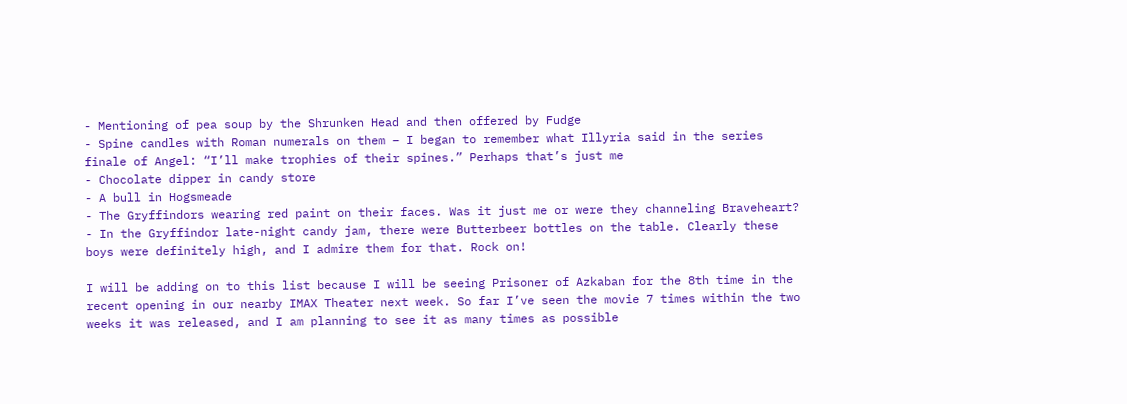- Mentioning of pea soup by the Shrunken Head and then offered by Fudge
- Spine candles with Roman numerals on them – I began to remember what Illyria said in the series finale of Angel: “I’ll make trophies of their spines.” Perhaps that’s just me
- Chocolate dipper in candy store
- A bull in Hogsmeade
- The Gryffindors wearing red paint on their faces. Was it just me or were they channeling Braveheart?
- In the Gryffindor late-night candy jam, there were Butterbeer bottles on the table. Clearly these boys were definitely high, and I admire them for that. Rock on!

I will be adding on to this list because I will be seeing Prisoner of Azkaban for the 8th time in the recent opening in our nearby IMAX Theater next week. So far I’ve seen the movie 7 times within the two weeks it was released, and I am planning to see it as many times as possible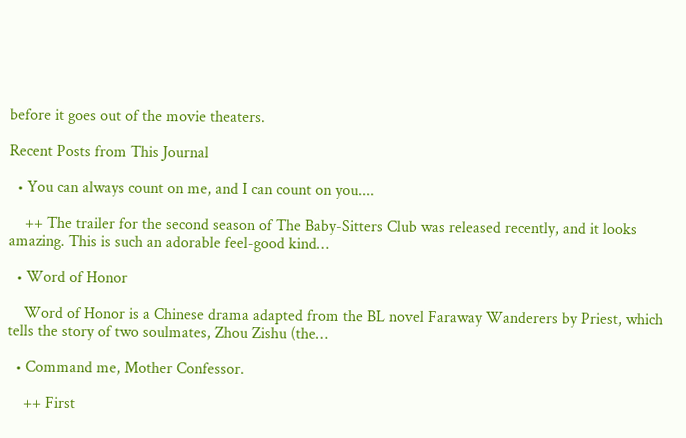before it goes out of the movie theaters.

Recent Posts from This Journal

  • You can always count on me, and I can count on you....

    ++ The trailer for the second season of The Baby-Sitters Club was released recently, and it looks amazing. This is such an adorable feel-good kind…

  • Word of Honor

    Word of Honor is a Chinese drama adapted from the BL novel Faraway Wanderers by Priest, which tells the story of two soulmates, Zhou Zishu (the…

  • Command me, Mother Confessor.

    ++ First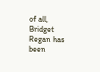of all, Bridget Regan has been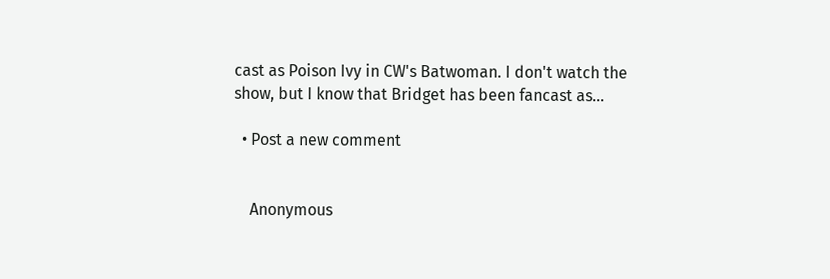cast as Poison Ivy in CW's Batwoman. I don't watch the show, but I know that Bridget has been fancast as…

  • Post a new comment


    Anonymous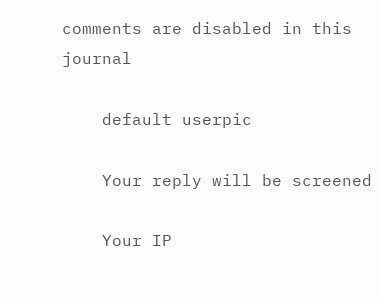comments are disabled in this journal

    default userpic

    Your reply will be screened

    Your IP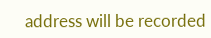address will be recorded